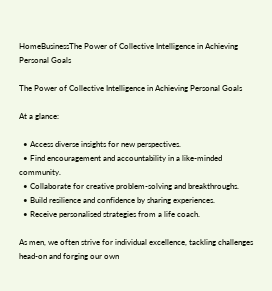HomeBusinessThe Power of Collective Intelligence in Achieving Personal Goals

The Power of Collective Intelligence in Achieving Personal Goals

At a glance:

  • Access diverse insights for new perspectives.
  • Find encouragement and accountability in a like-minded community.
  • Collaborate for creative problem-solving and breakthroughs.
  • Build resilience and confidence by sharing experiences.
  • Receive personalised strategies from a life coach.

As men, we often strive for individual excellence, tackling challenges head-on and forging our own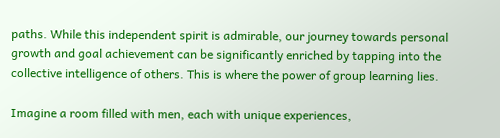paths. While this independent spirit is admirable, our journey towards personal growth and goal achievement can be significantly enriched by tapping into the collective intelligence of others. This is where the power of group learning lies.

Imagine a room filled with men, each with unique experiences,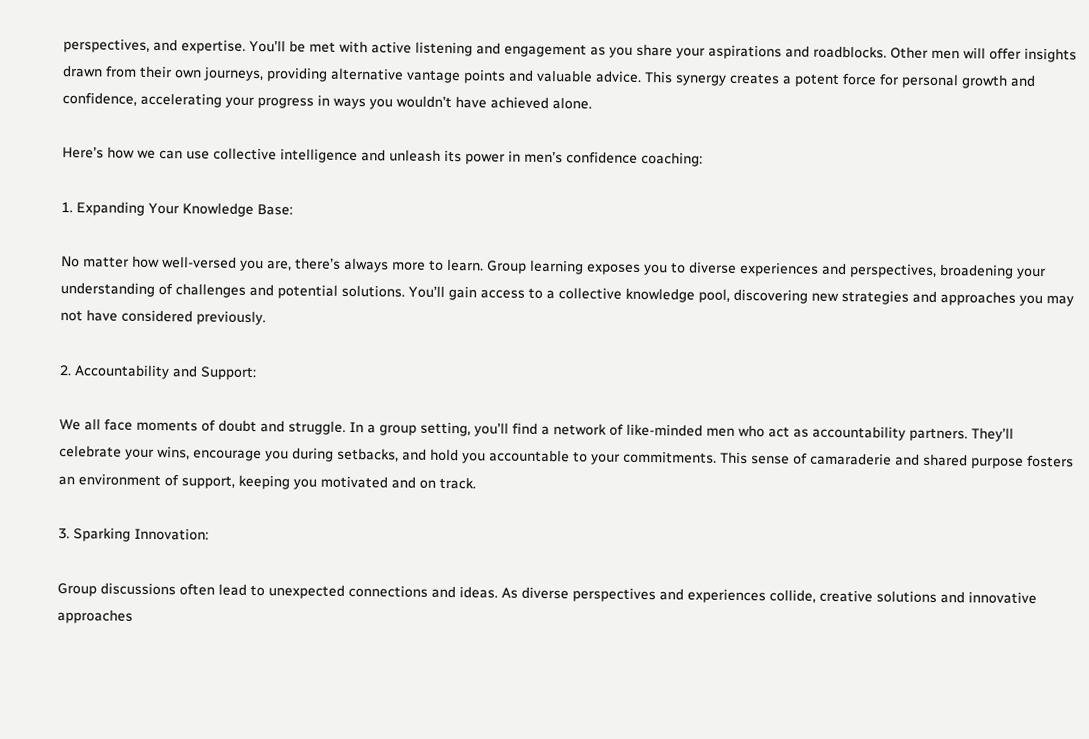perspectives, and expertise. You’ll be met with active listening and engagement as you share your aspirations and roadblocks. Other men will offer insights drawn from their own journeys, providing alternative vantage points and valuable advice. This synergy creates a potent force for personal growth and confidence, accelerating your progress in ways you wouldn’t have achieved alone.

Here’s how we can use collective intelligence and unleash its power in men’s confidence coaching:

1. Expanding Your Knowledge Base:

No matter how well-versed you are, there’s always more to learn. Group learning exposes you to diverse experiences and perspectives, broadening your understanding of challenges and potential solutions. You’ll gain access to a collective knowledge pool, discovering new strategies and approaches you may not have considered previously.

2. Accountability and Support:

We all face moments of doubt and struggle. In a group setting, you’ll find a network of like-minded men who act as accountability partners. They’ll celebrate your wins, encourage you during setbacks, and hold you accountable to your commitments. This sense of camaraderie and shared purpose fosters an environment of support, keeping you motivated and on track.

3. Sparking Innovation:

Group discussions often lead to unexpected connections and ideas. As diverse perspectives and experiences collide, creative solutions and innovative approaches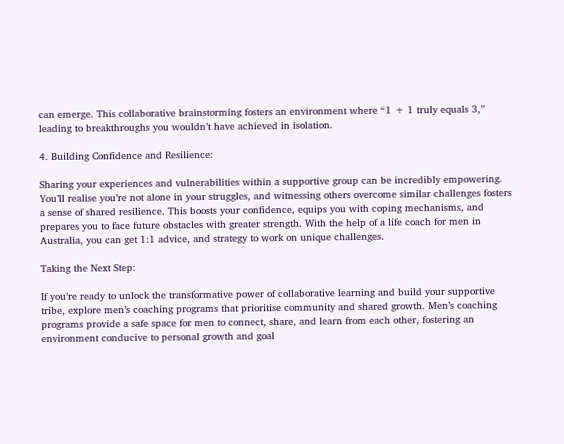can emerge. This collaborative brainstorming fosters an environment where “1 + 1 truly equals 3,” leading to breakthroughs you wouldn’t have achieved in isolation.

4. Building Confidence and Resilience:

Sharing your experiences and vulnerabilities within a supportive group can be incredibly empowering. You’ll realise you’re not alone in your struggles, and witnessing others overcome similar challenges fosters a sense of shared resilience. This boosts your confidence, equips you with coping mechanisms, and prepares you to face future obstacles with greater strength. With the help of a life coach for men in Australia, you can get 1:1 advice, and strategy to work on unique challenges.

Taking the Next Step:

If you’re ready to unlock the transformative power of collaborative learning and build your supportive tribe, explore men’s coaching programs that prioritise community and shared growth. Men’s coaching programs provide a safe space for men to connect, share, and learn from each other, fostering an environment conducive to personal growth and goal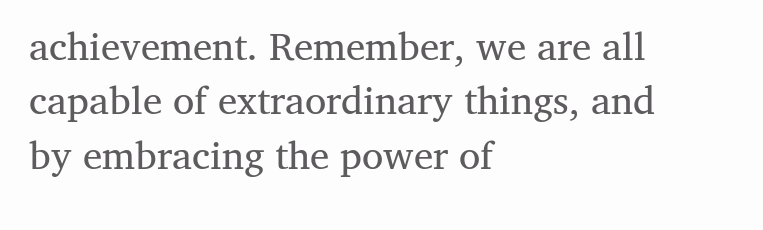achievement. Remember, we are all capable of extraordinary things, and by embracing the power of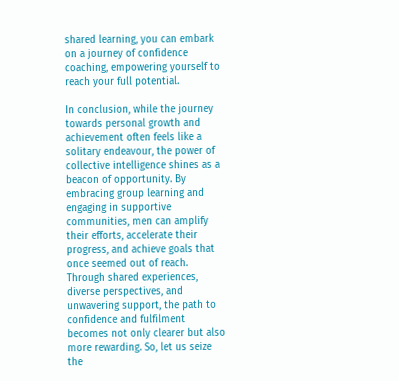shared learning, you can embark on a journey of confidence coaching, empowering yourself to reach your full potential.

In conclusion, while the journey towards personal growth and achievement often feels like a solitary endeavour, the power of collective intelligence shines as a beacon of opportunity. By embracing group learning and engaging in supportive communities, men can amplify their efforts, accelerate their progress, and achieve goals that once seemed out of reach. Through shared experiences, diverse perspectives, and unwavering support, the path to confidence and fulfilment becomes not only clearer but also more rewarding. So, let us seize the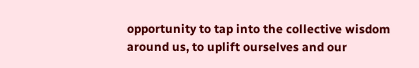opportunity to tap into the collective wisdom around us, to uplift ourselves and our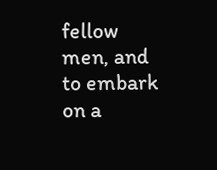fellow men, and to embark on a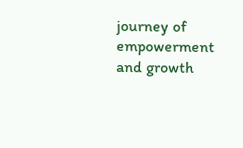journey of empowerment and growth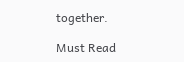together.

Must Read